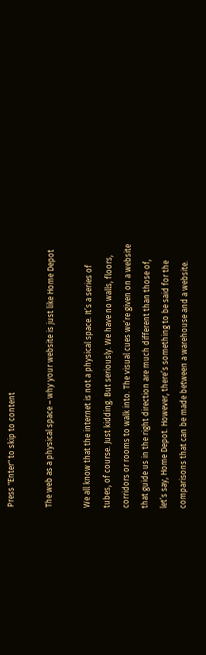Press "Enter" to skip to content

The web as a physical space – why your website is just like Home Depot

We all know that the internet is not a physical space. It’s a series of tubes, of course. Just kidding. But seriously. We have no walls, floors, corridors or rooms to walk into. The visual cues we’re given on a website that guide us in the right direction are much different than those of, let’s say, Home Depot. However, there’s something to be said for the comparisons that can be made between a warehouse and a website.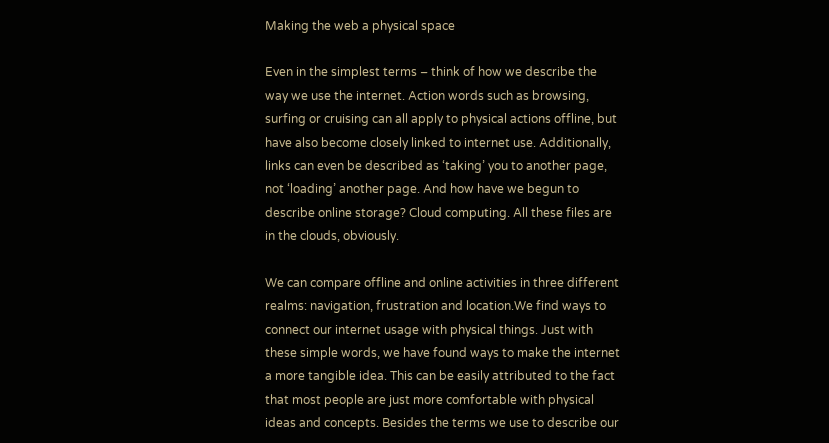Making the web a physical space

Even in the simplest terms – think of how we describe the way we use the internet. Action words such as browsing, surfing or cruising can all apply to physical actions offline, but have also become closely linked to internet use. Additionally, links can even be described as ‘taking’ you to another page, not ‘loading’ another page. And how have we begun to describe online storage? Cloud computing. All these files are in the clouds, obviously.

We can compare offline and online activities in three different realms: navigation, frustration and location.We find ways to connect our internet usage with physical things. Just with these simple words, we have found ways to make the internet a more tangible idea. This can be easily attributed to the fact that most people are just more comfortable with physical ideas and concepts. Besides the terms we use to describe our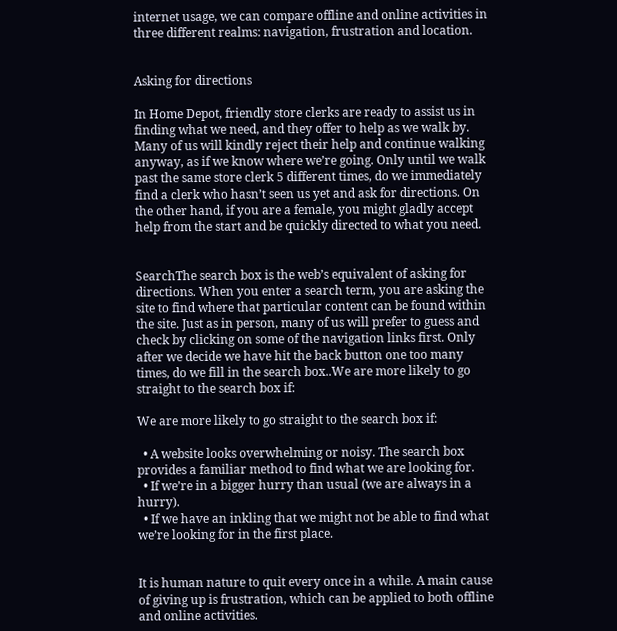internet usage, we can compare offline and online activities in three different realms: navigation, frustration and location.


Asking for directions

In Home Depot, friendly store clerks are ready to assist us in finding what we need, and they offer to help as we walk by. Many of us will kindly reject their help and continue walking anyway, as if we know where we’re going. Only until we walk past the same store clerk 5 different times, do we immediately find a clerk who hasn’t seen us yet and ask for directions. On the other hand, if you are a female, you might gladly accept help from the start and be quickly directed to what you need.


SearchThe search box is the web’s equivalent of asking for directions. When you enter a search term, you are asking the site to find where that particular content can be found within the site. Just as in person, many of us will prefer to guess and check by clicking on some of the navigation links first. Only after we decide we have hit the back button one too many times, do we fill in the search box..We are more likely to go straight to the search box if:

We are more likely to go straight to the search box if:

  • A website looks overwhelming or noisy. The search box provides a familiar method to find what we are looking for.
  • If we’re in a bigger hurry than usual (we are always in a hurry).
  • If we have an inkling that we might not be able to find what we’re looking for in the first place.


It is human nature to quit every once in a while. A main cause of giving up is frustration, which can be applied to both offline and online activities.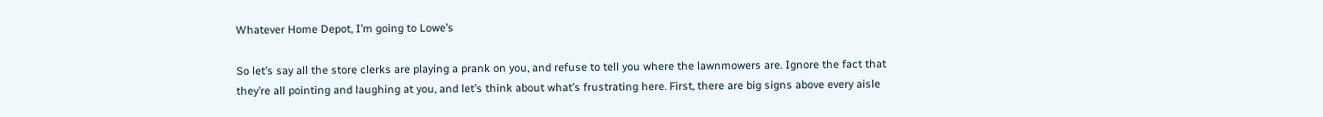Whatever Home Depot, I’m going to Lowe’s

So let’s say all the store clerks are playing a prank on you, and refuse to tell you where the lawnmowers are. Ignore the fact that they’re all pointing and laughing at you, and let’s think about what’s frustrating here. First, there are big signs above every aisle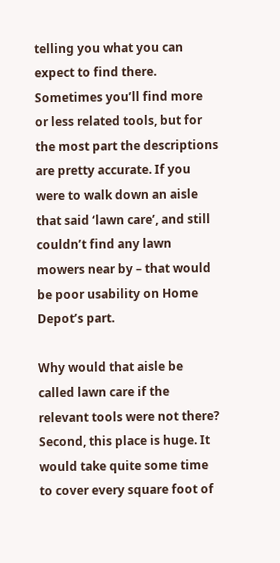telling you what you can expect to find there. Sometimes you’ll find more or less related tools, but for the most part the descriptions are pretty accurate. If you were to walk down an aisle that said ‘lawn care’, and still couldn’t find any lawn mowers near by – that would be poor usability on Home Depot’s part.

Why would that aisle be called lawn care if the relevant tools were not there? Second, this place is huge. It would take quite some time to cover every square foot of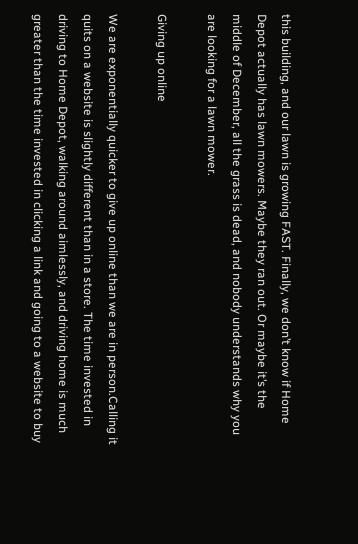this building, and our lawn is growing FAST. Finally, we don’t know if Home Depot actually has lawn mowers. Maybe they ran out. Or maybe it’s the middle of December, all the grass is dead, and nobody understands why you are looking for a lawn mower.

Giving up online

We are exponentially quicker to give up online than we are in person.Calling it quits on a website is slightly different than in a store. The time invested in driving to Home Depot, walking around aimlessly, and driving home is much greater than the time invested in clicking a link and going to a website to buy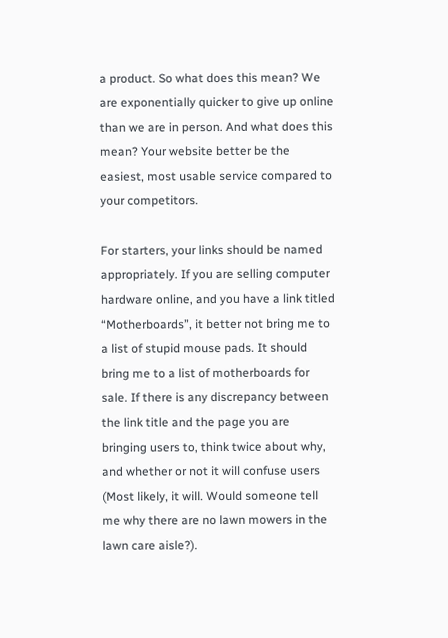a product. So what does this mean? We are exponentially quicker to give up online than we are in person. And what does this mean? Your website better be the easiest, most usable service compared to your competitors.

For starters, your links should be named appropriately. If you are selling computer hardware online, and you have a link titled “Motherboards”, it better not bring me to a list of stupid mouse pads. It should bring me to a list of motherboards for sale. If there is any discrepancy between the link title and the page you are bringing users to, think twice about why, and whether or not it will confuse users (Most likely, it will. Would someone tell me why there are no lawn mowers in the lawn care aisle?).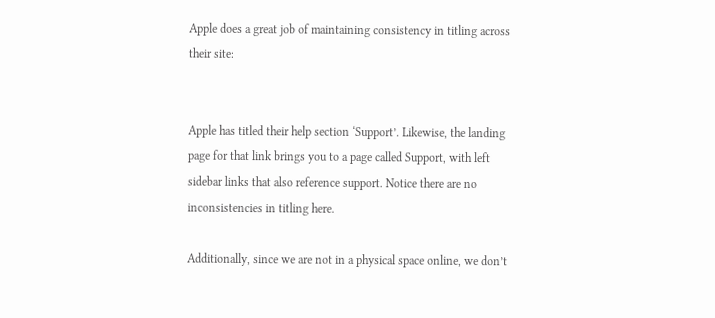Apple does a great job of maintaining consistency in titling across their site:


Apple has titled their help section ‘Support’. Likewise, the landing page for that link brings you to a page called Support, with left sidebar links that also reference support. Notice there are no inconsistencies in titling here.

Additionally, since we are not in a physical space online, we don’t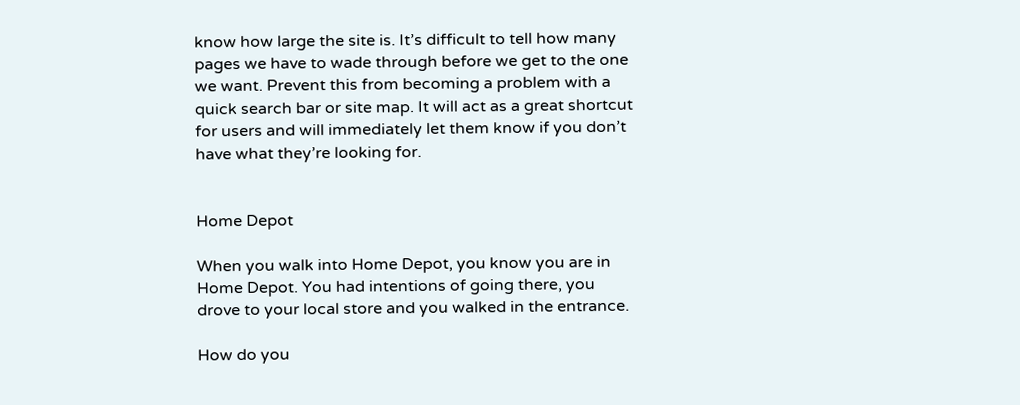know how large the site is. It’s difficult to tell how many pages we have to wade through before we get to the one we want. Prevent this from becoming a problem with a quick search bar or site map. It will act as a great shortcut for users and will immediately let them know if you don’t have what they’re looking for.


Home Depot

When you walk into Home Depot, you know you are in Home Depot. You had intentions of going there, you drove to your local store and you walked in the entrance.

How do you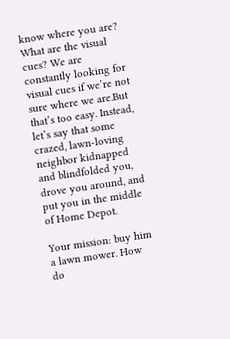know where you are? What are the visual cues? We are constantly looking for visual cues if we’re not sure where we are.But that’s too easy. Instead, let’s say that some crazed, lawn-loving neighbor kidnapped and blindfolded you, drove you around, and put you in the middle of Home Depot.

Your mission: buy him a lawn mower. How do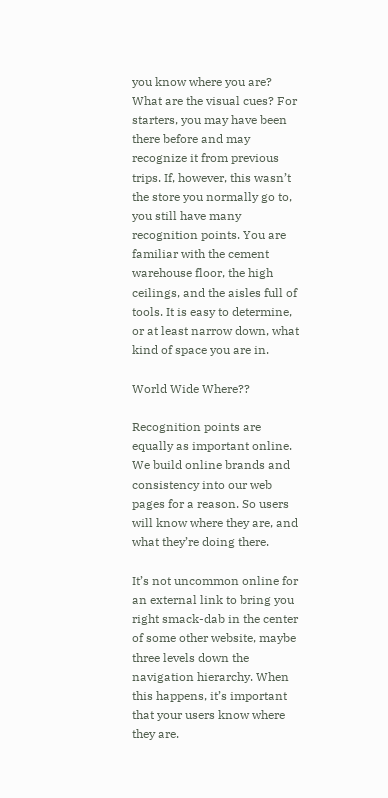you know where you are? What are the visual cues? For starters, you may have been there before and may recognize it from previous trips. If, however, this wasn’t the store you normally go to, you still have many recognition points. You are familiar with the cement warehouse floor, the high ceilings, and the aisles full of tools. It is easy to determine, or at least narrow down, what kind of space you are in.

World Wide Where??

Recognition points are equally as important online. We build online brands and consistency into our web pages for a reason. So users will know where they are, and what they’re doing there.

It’s not uncommon online for an external link to bring you right smack-dab in the center of some other website, maybe three levels down the navigation hierarchy. When this happens, it’s important that your users know where they are.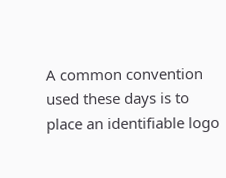A common convention used these days is to place an identifiable logo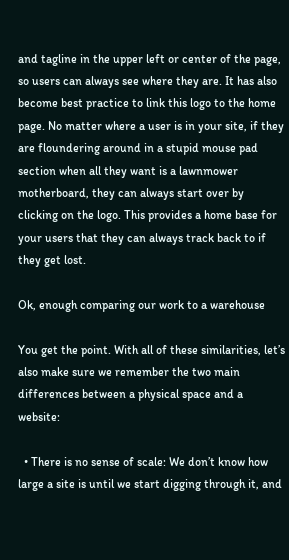and tagline in the upper left or center of the page, so users can always see where they are. It has also become best practice to link this logo to the home page. No matter where a user is in your site, if they are floundering around in a stupid mouse pad section when all they want is a lawnmower motherboard, they can always start over by clicking on the logo. This provides a home base for your users that they can always track back to if they get lost.

Ok, enough comparing our work to a warehouse

You get the point. With all of these similarities, let’s also make sure we remember the two main differences between a physical space and a website:

  • There is no sense of scale: We don’t know how large a site is until we start digging through it, and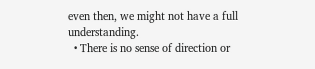even then, we might not have a full understanding.
  • There is no sense of direction or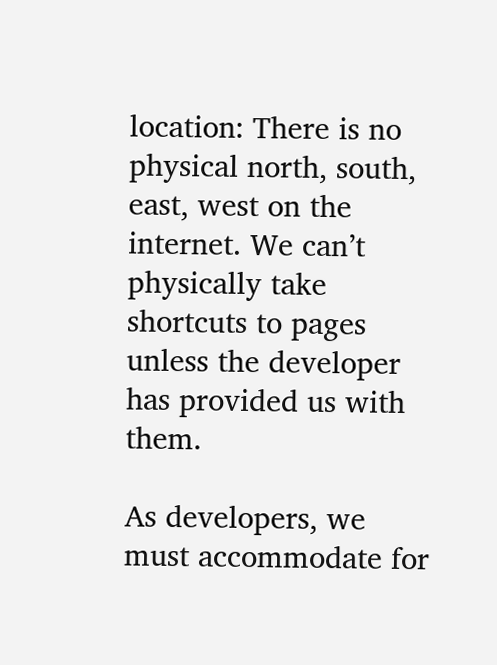location: There is no physical north, south, east, west on the internet. We can’t physically take shortcuts to pages unless the developer has provided us with them.

As developers, we must accommodate for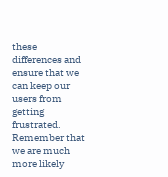these differences and ensure that we can keep our users from getting frustrated. Remember that we are much more likely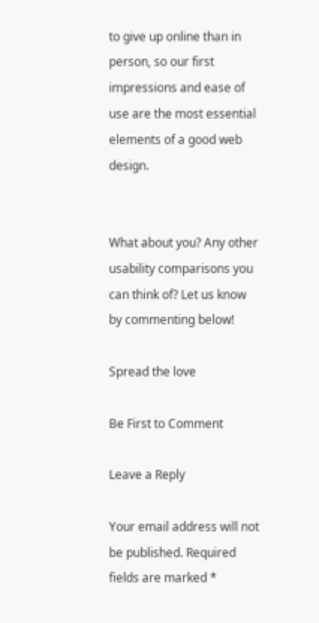to give up online than in person, so our first impressions and ease of use are the most essential elements of a good web design.


What about you? Any other usability comparisons you can think of? Let us know by commenting below!

Spread the love

Be First to Comment

Leave a Reply

Your email address will not be published. Required fields are marked *